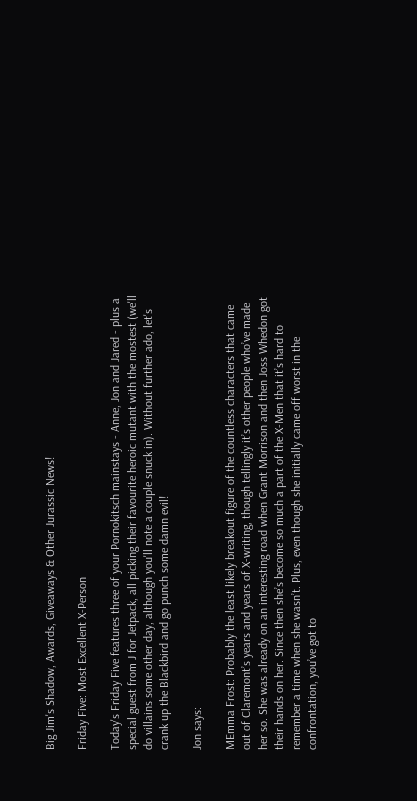Big Jim's Shadow, Awards, Giveaways & Other Jurassic News!

Friday Five: Most Excellent X-Person

Today's Friday Five features three of your Pornokitsch mainstays - Anne, Jon and Jared - plus a special guest from J for Jetpack, all picking their favourite heroic mutant with the mostest (we'll do villains some other day, although you'll note a couple snuck in). Without further ado, let's crank up the Blackbird and go punch some damn evil!

Jon says:

MEmma Frost: Probably the least likely breakout figure of the countless characters that came out of Claremont’s years and years of X-writing, though tellingly it’s other people who’ve made her so. She was already on an interesting road when Grant Morrison and then Joss Whedon got their hands on her. Since then she’s become so much a part of the X-Men that it’s hard to remember a time when she wasn’t. Plus, even though she initially came off worst in the confrontation, you’ve got to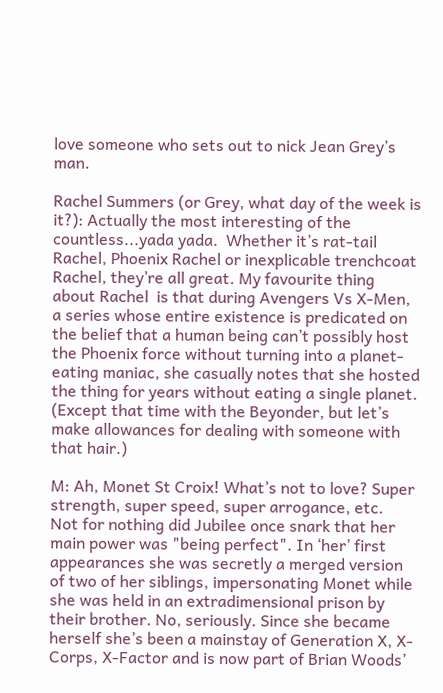love someone who sets out to nick Jean Grey’s man.

Rachel Summers (or Grey, what day of the week is it?): Actually the most interesting of the countless...yada yada.  Whether it’s rat-tail Rachel, Phoenix Rachel or inexplicable trenchcoat Rachel, they’re all great. My favourite thing about Rachel  is that during Avengers Vs X-Men, a series whose entire existence is predicated on the belief that a human being can’t possibly host the Phoenix force without turning into a planet-eating maniac, she casually notes that she hosted the thing for years without eating a single planet. (Except that time with the Beyonder, but let’s make allowances for dealing with someone with that hair.)

M: Ah, Monet St Croix! What’s not to love? Super strength, super speed, super arrogance, etc.  Not for nothing did Jubilee once snark that her main power was "being perfect". In ‘her’ first appearances she was secretly a merged version of two of her siblings, impersonating Monet while she was held in an extradimensional prison by their brother. No, seriously. Since she became herself she’s been a mainstay of Generation X, X-Corps, X-Factor and is now part of Brian Woods’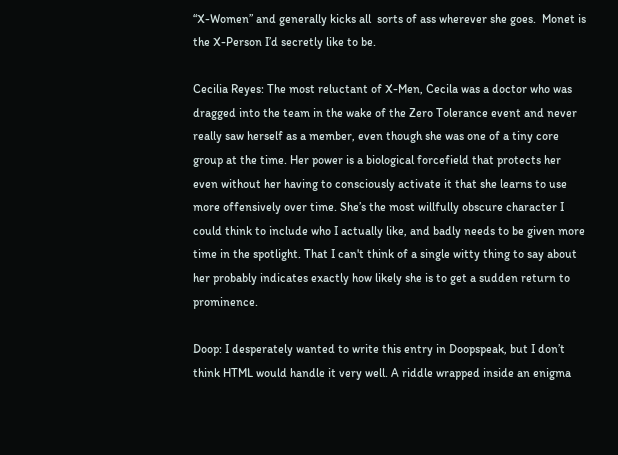“X-Women” and generally kicks all  sorts of ass wherever she goes.  Monet is the X-Person I’d secretly like to be.

Cecilia Reyes: The most reluctant of X-Men, Cecila was a doctor who was dragged into the team in the wake of the Zero Tolerance event and never really saw herself as a member, even though she was one of a tiny core group at the time. Her power is a biological forcefield that protects her even without her having to consciously activate it that she learns to use more offensively over time. She’s the most willfully obscure character I could think to include who I actually like, and badly needs to be given more time in the spotlight. That I can't think of a single witty thing to say about her probably indicates exactly how likely she is to get a sudden return to prominence.

Doop: I desperately wanted to write this entry in Doopspeak, but I don’t think HTML would handle it very well. A riddle wrapped inside an enigma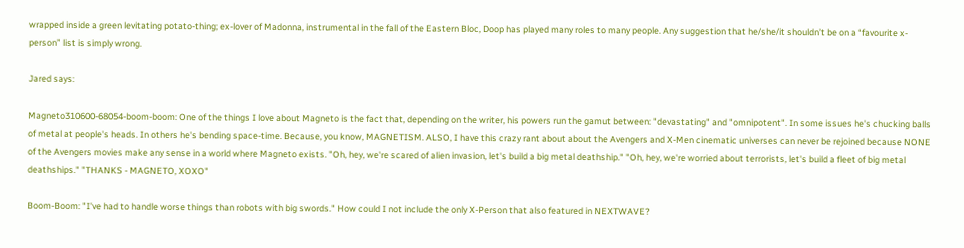wrapped inside a green levitating potato-thing; ex-lover of Madonna, instrumental in the fall of the Eastern Bloc, Doop has played many roles to many people. Any suggestion that he/she/it shouldn’t be on a “favourite x-person” list is simply wrong.

Jared says:

Magneto310600-68054-boom-boom: One of the things I love about Magneto is the fact that, depending on the writer, his powers run the gamut between: "devastating" and "omnipotent". In some issues he's chucking balls of metal at people's heads. In others he's bending space-time. Because, you know, MAGNETISM. ALSO, I have this crazy rant about about the Avengers and X-Men cinematic universes can never be rejoined because NONE of the Avengers movies make any sense in a world where Magneto exists. "Oh, hey, we're scared of alien invasion, let's build a big metal deathship." "Oh, hey, we're worried about terrorists, let's build a fleet of big metal deathships." "THANKS - MAGNETO, XOXO"

Boom-Boom: "I've had to handle worse things than robots with big swords." How could I not include the only X-Person that also featured in NEXTWAVE?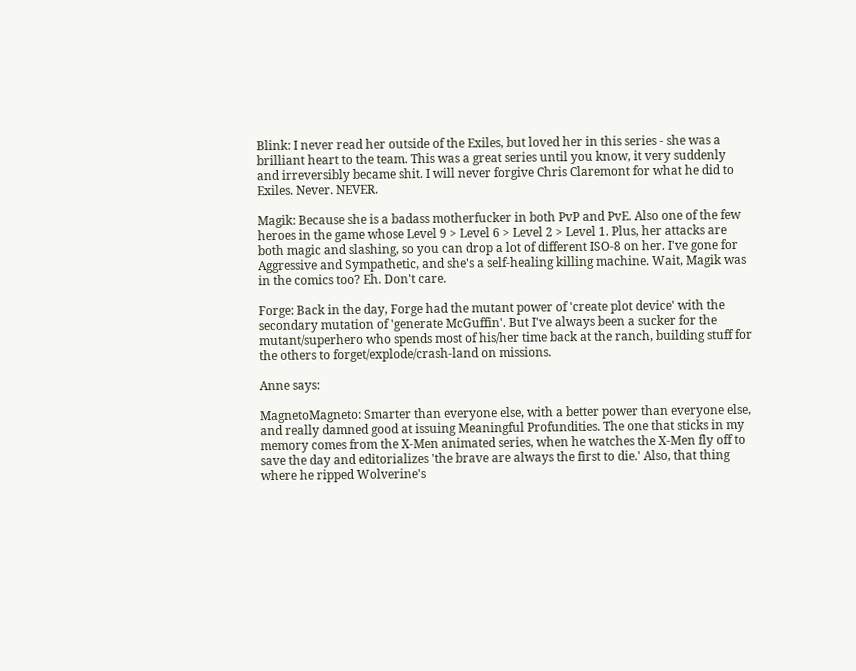Blink: I never read her outside of the Exiles, but loved her in this series - she was a brilliant heart to the team. This was a great series until you know, it very suddenly and irreversibly became shit. I will never forgive Chris Claremont for what he did to Exiles. Never. NEVER.

Magik: Because she is a badass motherfucker in both PvP and PvE. Also one of the few heroes in the game whose Level 9 > Level 6 > Level 2 > Level 1. Plus, her attacks are both magic and slashing, so you can drop a lot of different ISO-8 on her. I've gone for Aggressive and Sympathetic, and she's a self-healing killing machine. Wait, Magik was in the comics too? Eh. Don't care.

Forge: Back in the day, Forge had the mutant power of 'create plot device' with the secondary mutation of 'generate McGuffin'. But I've always been a sucker for the mutant/superhero who spends most of his/her time back at the ranch, building stuff for the others to forget/explode/crash-land on missions.

Anne says:

MagnetoMagneto: Smarter than everyone else, with a better power than everyone else, and really damned good at issuing Meaningful Profundities. The one that sticks in my memory comes from the X-Men animated series, when he watches the X-Men fly off to save the day and editorializes 'the brave are always the first to die.' Also, that thing where he ripped Wolverine's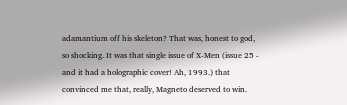adamantium off his skeleton? That was, honest to god, so shocking. It was that single issue of X-Men (issue 25 - and it had a holographic cover! Ah, 1993.) that convinced me that, really, Magneto deserved to win.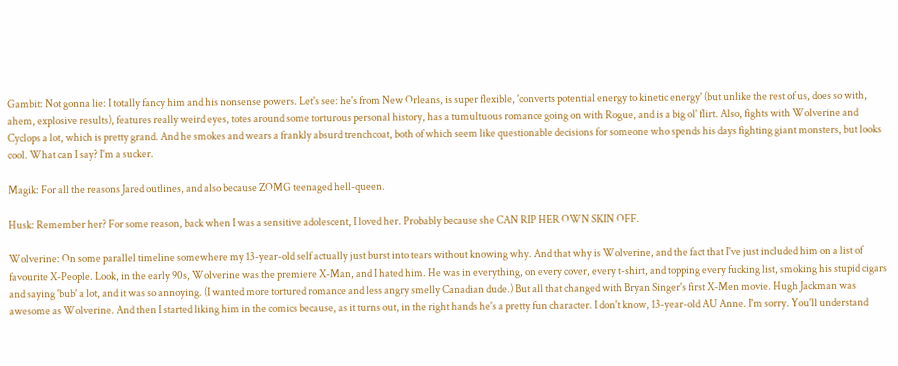Gambit: Not gonna lie: I totally fancy him and his nonsense powers. Let's see: he's from New Orleans, is super flexible, 'converts potential energy to kinetic energy' (but unlike the rest of us, does so with, ahem, explosive results), features really weird eyes, totes around some torturous personal history, has a tumultuous romance going on with Rogue, and is a big ol' flirt. Also, fights with Wolverine and Cyclops a lot, which is pretty grand. And he smokes and wears a frankly absurd trenchcoat, both of which seem like questionable decisions for someone who spends his days fighting giant monsters, but looks cool. What can I say? I'm a sucker.

Magik: For all the reasons Jared outlines, and also because ZOMG teenaged hell-queen.

Husk: Remember her? For some reason, back when I was a sensitive adolescent, I loved her. Probably because she CAN RIP HER OWN SKIN OFF.

Wolverine: On some parallel timeline somewhere my 13-year-old self actually just burst into tears without knowing why. And that why is Wolverine, and the fact that I've just included him on a list of favourite X-People. Look, in the early 90s, Wolverine was the premiere X-Man, and I hated him. He was in everything, on every cover, every t-shirt, and topping every fucking list, smoking his stupid cigars and saying 'bub' a lot, and it was so annoying. (I wanted more tortured romance and less angry smelly Canadian dude.) But all that changed with Bryan Singer's first X-Men movie. Hugh Jackman was awesome as Wolverine. And then I started liking him in the comics because, as it turns out, in the right hands he's a pretty fun character. I don't know, 13-year-old AU Anne. I'm sorry. You'll understand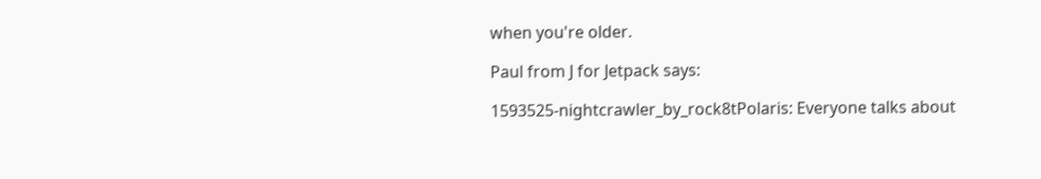when you're older.

Paul from J for Jetpack says:

1593525-nightcrawler_by_rock8tPolaris: Everyone talks about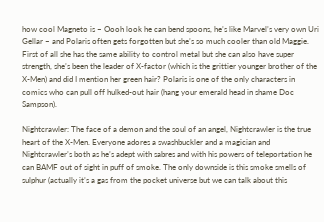how cool Magneto is – Oooh look he can bend spoons, he’s like Marvel’s very own Uri Gellar – and Polaris often gets forgotten but she’s so much cooler than old Maggie. First of all she has the same ability to control metal but she can also have super strength, she’s been the leader of X-factor (which is the grittier younger brother of the X-Men) and did I mention her green hair? Polaris is one of the only characters in comics who can pull off hulked-out hair (hang your emerald head in shame Doc Sampson).

Nightcrawler: The face of a demon and the soul of an angel, Nightcrawler is the true heart of the X-Men. Everyone adores a swashbuckler and a magician and Nightcrawler’s both as he’s adept with sabres and with his powers of teleportation he can BAMF out of sight in puff of smoke. The only downside is this smoke smells of sulphur (actually it’s a gas from the pocket universe but we can talk about this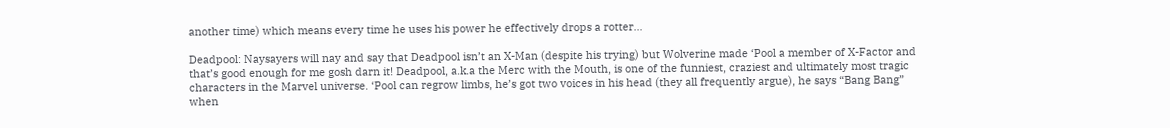another time) which means every time he uses his power he effectively drops a rotter…

Deadpool: Naysayers will nay and say that Deadpool isn’t an X-Man (despite his trying) but Wolverine made ‘Pool a member of X-Factor and that’s good enough for me gosh darn it! Deadpool, a.k.a the Merc with the Mouth, is one of the funniest, craziest and ultimately most tragic characters in the Marvel universe. ‘Pool can regrow limbs, he’s got two voices in his head (they all frequently argue), he says “Bang Bang” when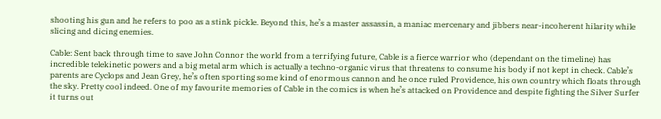shooting his gun and he refers to poo as a stink pickle. Beyond this, he’s a master assassin, a maniac mercenary and jibbers near-incoherent hilarity while slicing and dicing enemies.

Cable: Sent back through time to save John Connor the world from a terrifying future, Cable is a fierce warrior who (dependant on the timeline) has incredible telekinetic powers and a big metal arm which is actually a techno-organic virus that threatens to consume his body if not kept in check. Cable’s parents are Cyclops and Jean Grey, he’s often sporting some kind of enormous cannon and he once ruled Providence, his own country which floats through the sky. Pretty cool indeed. One of my favourite memories of Cable in the comics is when he’s attacked on Providence and despite fighting the Silver Surfer it turns out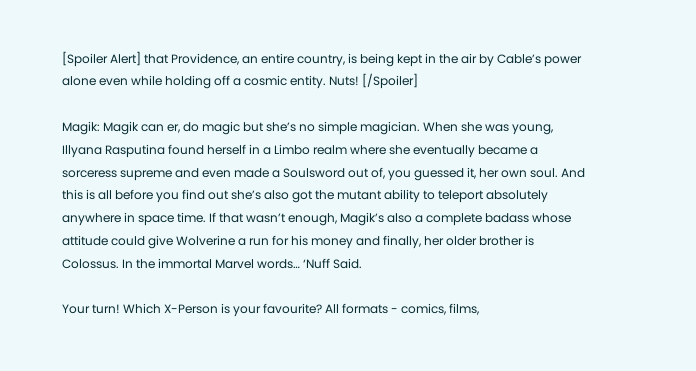[Spoiler Alert] that Providence, an entire country, is being kept in the air by Cable’s power alone even while holding off a cosmic entity. Nuts! [/Spoiler]

Magik: Magik can er, do magic but she’s no simple magician. When she was young, Illyana Rasputina found herself in a Limbo realm where she eventually became a sorceress supreme and even made a Soulsword out of, you guessed it, her own soul. And this is all before you find out she’s also got the mutant ability to teleport absolutely anywhere in space time. If that wasn’t enough, Magik’s also a complete badass whose attitude could give Wolverine a run for his money and finally, her older brother is Colossus. In the immortal Marvel words… ‘Nuff Said.

Your turn! Which X-Person is your favourite? All formats - comics, films,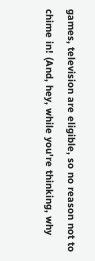games, television are eligible, so no reason not to chime in! (And, hey, while you're thinking, why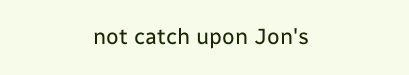not catch upon Jon's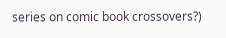series on comic book crossovers?)